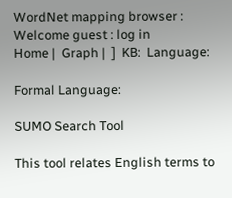WordNet mapping browser : Welcome guest : log in
Home |  Graph |  ]  KB:  Language:

Formal Language:

SUMO Search Tool

This tool relates English terms to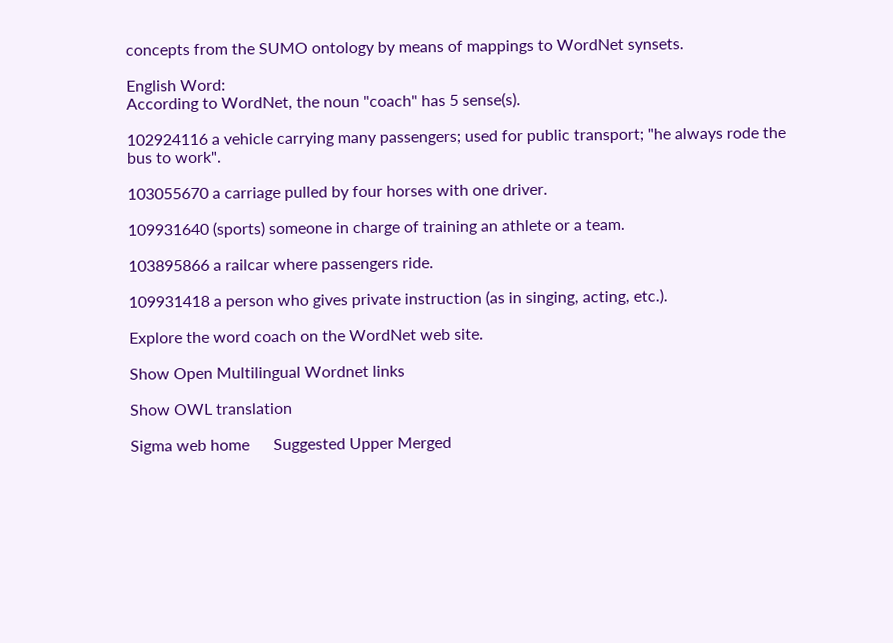concepts from the SUMO ontology by means of mappings to WordNet synsets.

English Word:
According to WordNet, the noun "coach" has 5 sense(s).

102924116 a vehicle carrying many passengers; used for public transport; "he always rode the bus to work".

103055670 a carriage pulled by four horses with one driver.

109931640 (sports) someone in charge of training an athlete or a team.

103895866 a railcar where passengers ride.

109931418 a person who gives private instruction (as in singing, acting, etc.).

Explore the word coach on the WordNet web site.

Show Open Multilingual Wordnet links

Show OWL translation

Sigma web home      Suggested Upper Merged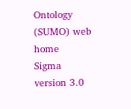Ontology (SUMO) web home
Sigma version 3.0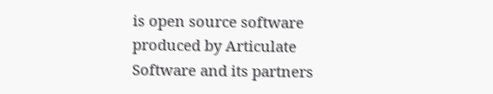is open source software produced by Articulate Software and its partners